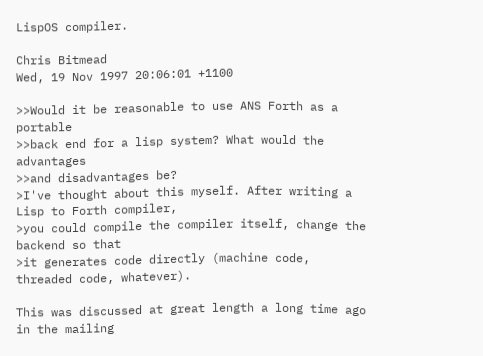LispOS compiler.

Chris Bitmead
Wed, 19 Nov 1997 20:06:01 +1100

>>Would it be reasonable to use ANS Forth as a portable
>>back end for a lisp system? What would the advantages
>>and disadvantages be?
>I've thought about this myself. After writing a Lisp to Forth compiler,
>you could compile the compiler itself, change the backend so that
>it generates code directly (machine code, threaded code, whatever).

This was discussed at great length a long time ago in the mailing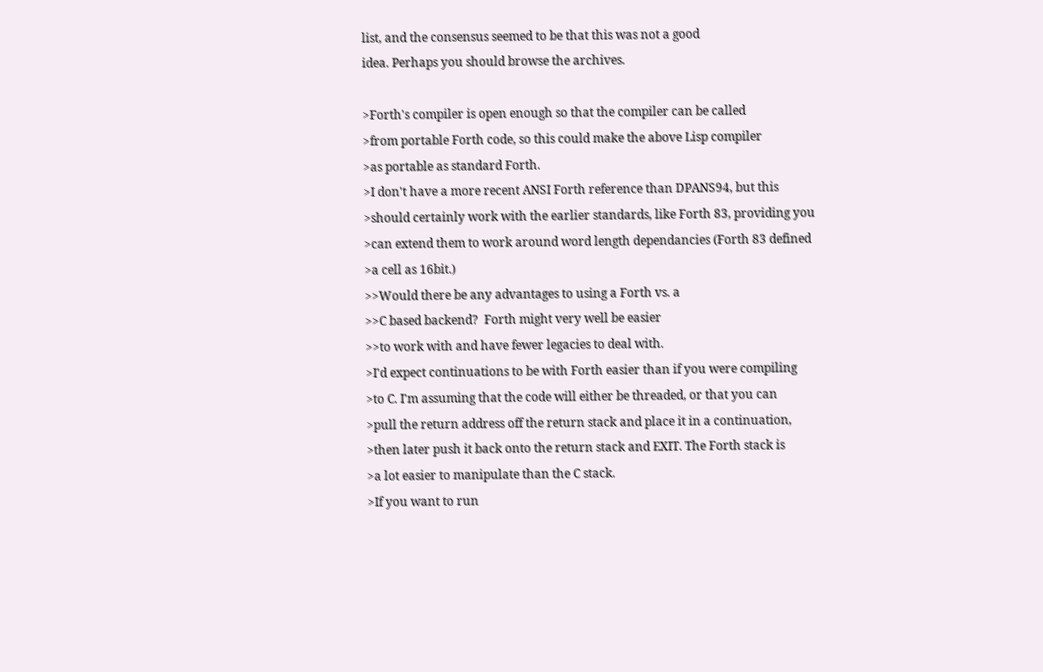list, and the consensus seemed to be that this was not a good
idea. Perhaps you should browse the archives.

>Forth's compiler is open enough so that the compiler can be called
>from portable Forth code, so this could make the above Lisp compiler
>as portable as standard Forth.
>I don't have a more recent ANSI Forth reference than DPANS94, but this
>should certainly work with the earlier standards, like Forth 83, providing you
>can extend them to work around word length dependancies (Forth 83 defined
>a cell as 16bit.)
>>Would there be any advantages to using a Forth vs. a
>>C based backend?  Forth might very well be easier
>>to work with and have fewer legacies to deal with.
>I'd expect continuations to be with Forth easier than if you were compiling
>to C. I'm assuming that the code will either be threaded, or that you can
>pull the return address off the return stack and place it in a continuation,
>then later push it back onto the return stack and EXIT. The Forth stack is
>a lot easier to manipulate than the C stack.
>If you want to run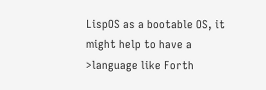LispOS as a bootable OS, it might help to have a
>language like Forth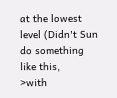at the lowest level (Didn't Sun do something like this,
>with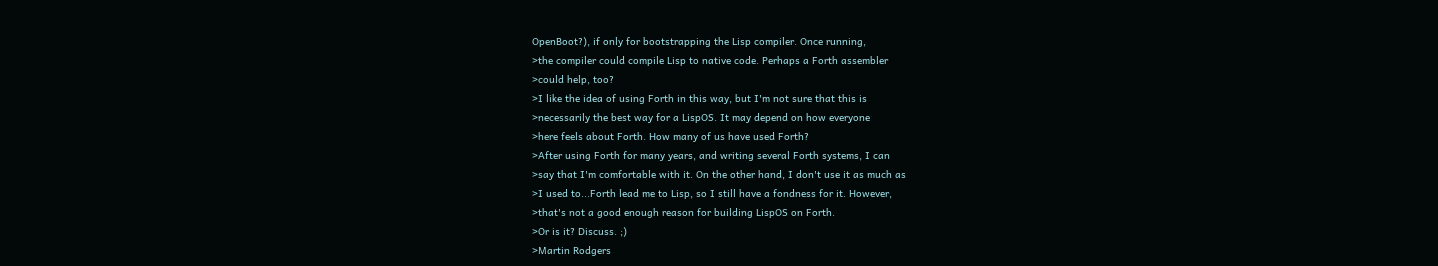OpenBoot?), if only for bootstrapping the Lisp compiler. Once running,
>the compiler could compile Lisp to native code. Perhaps a Forth assembler
>could help, too?
>I like the idea of using Forth in this way, but I'm not sure that this is
>necessarily the best way for a LispOS. It may depend on how everyone
>here feels about Forth. How many of us have used Forth?
>After using Forth for many years, and writing several Forth systems, I can
>say that I'm comfortable with it. On the other hand, I don't use it as much as
>I used to...Forth lead me to Lisp, so I still have a fondness for it. However,
>that's not a good enough reason for building LispOS on Forth.
>Or is it? Discuss. ;)
>Martin Rodgers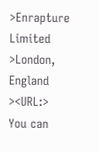>Enrapture Limited
>London, England
><URL:> You can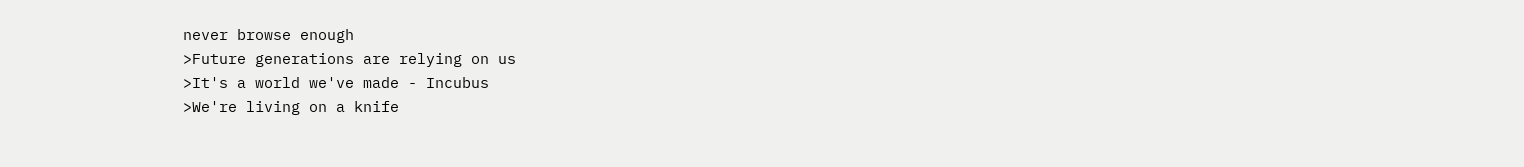never browse enough
>Future generations are relying on us
>It's a world we've made - Incubus
>We're living on a knife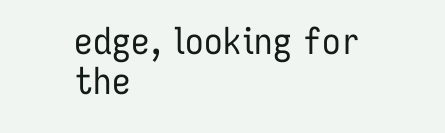edge, looking for the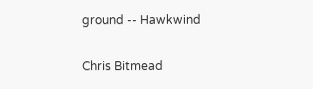ground -- Hawkwind

Chris Bitmead